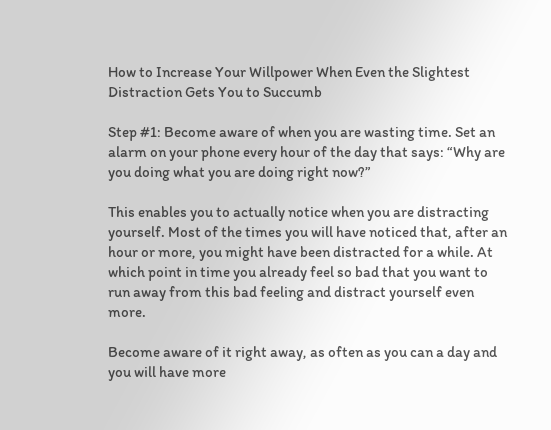How to Increase Your Willpower When Even the Slightest Distraction Gets You to Succumb

Step #1: Become aware of when you are wasting time. Set an alarm on your phone every hour of the day that says: “Why are you doing what you are doing right now?”

This enables you to actually notice when you are distracting yourself. Most of the times you will have noticed that, after an hour or more, you might have been distracted for a while. At which point in time you already feel so bad that you want to run away from this bad feeling and distract yourself even more.

Become aware of it right away, as often as you can a day and you will have more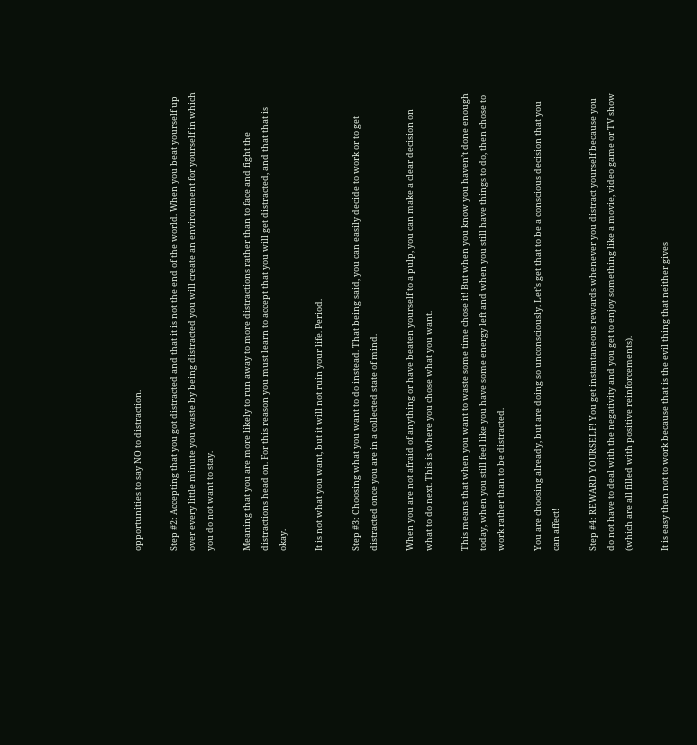opportunities to say NO to distraction.

Step #2: Accepting that you got distracted and that it is not the end of the world. When you beat yourself up over every little minute you waste by being distracted you will create an environment for yourself in which you do not want to stay.

Meaning that you are more likely to run away to more distractions rather than to face and fight the distractions head on. For this reason you must learn to accept that you will get distracted, and that that is okay.

It is not what you want, but it will not ruin your life. Period.

Step #3: Choosing what you want to do instead. That being said, you can easily decide to work or to get distracted once you are in a collected state of mind.

When you are not afraid of anything or have beaten yourself to a pulp, you can make a clear decision on what to do next. This is where you chose what you want.

This means that when you want to waste some time chose it! But when you know you haven’t done enough today, when you still feel like you have some energy left and when you still have things to do, then chose to work rather than to be distracted.

You are choosing already, but are doing so unconsciously. Let’s get that to be a conscious decision that you can affect!

Step #4: REWARD YOURSELF! You get instantaneous rewards whenever you distract yourself because you do not have to deal with the negativity and you get to enjoy something like a movie, video game or TV show (which are all filled with positive reinforcements).

It is easy then not to work because that is the evil thing that neither gives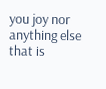you joy nor anything else that is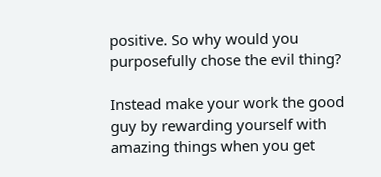positive. So why would you purposefully chose the evil thing?

Instead make your work the good guy by rewarding yourself with amazing things when you get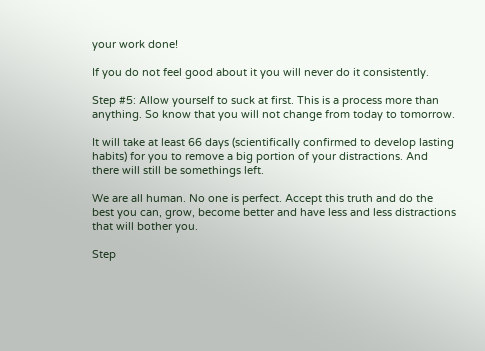your work done!

If you do not feel good about it you will never do it consistently.

Step #5: Allow yourself to suck at first. This is a process more than anything. So know that you will not change from today to tomorrow.

It will take at least 66 days (scientifically confirmed to develop lasting habits) for you to remove a big portion of your distractions. And there will still be somethings left.

We are all human. No one is perfect. Accept this truth and do the best you can, grow, become better and have less and less distractions that will bother you.

Step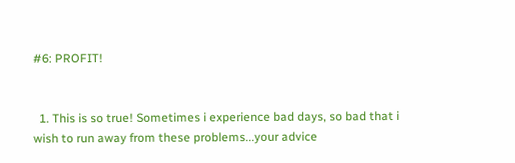#6: PROFIT!


  1. This is so true! Sometimes i experience bad days, so bad that i wish to run away from these problems...your advice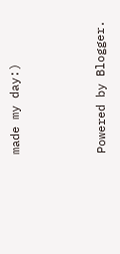made my day:)



Powered by Blogger.